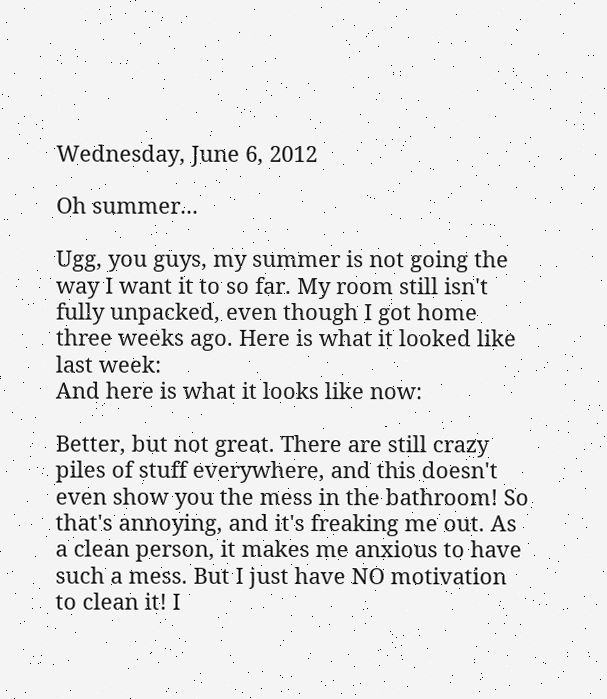Wednesday, June 6, 2012

Oh summer...

Ugg, you guys, my summer is not going the way I want it to so far. My room still isn't fully unpacked, even though I got home three weeks ago. Here is what it looked like last week:
And here is what it looks like now:

Better, but not great. There are still crazy piles of stuff everywhere, and this doesn't even show you the mess in the bathroom! So that's annoying, and it's freaking me out. As a clean person, it makes me anxious to have such a mess. But I just have NO motivation to clean it! I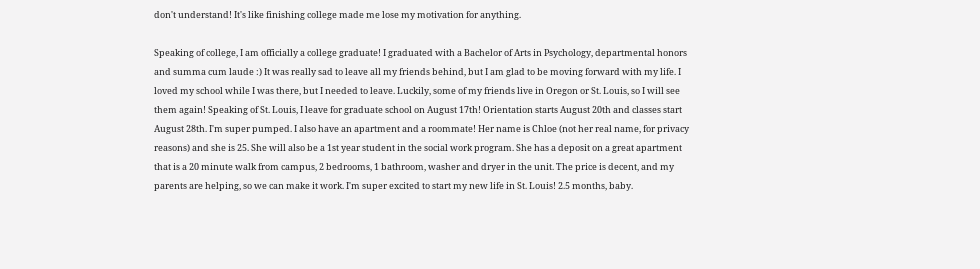don't understand! It's like finishing college made me lose my motivation for anything.

Speaking of college, I am officially a college graduate! I graduated with a Bachelor of Arts in Psychology, departmental honors and summa cum laude :) It was really sad to leave all my friends behind, but I am glad to be moving forward with my life. I loved my school while I was there, but I needed to leave. Luckily, some of my friends live in Oregon or St. Louis, so I will see them again! Speaking of St. Louis, I leave for graduate school on August 17th! Orientation starts August 20th and classes start August 28th. I'm super pumped. I also have an apartment and a roommate! Her name is Chloe (not her real name, for privacy reasons) and she is 25. She will also be a 1st year student in the social work program. She has a deposit on a great apartment that is a 20 minute walk from campus, 2 bedrooms, 1 bathroom, washer and dryer in the unit. The price is decent, and my parents are helping, so we can make it work. I'm super excited to start my new life in St. Louis! 2.5 months, baby.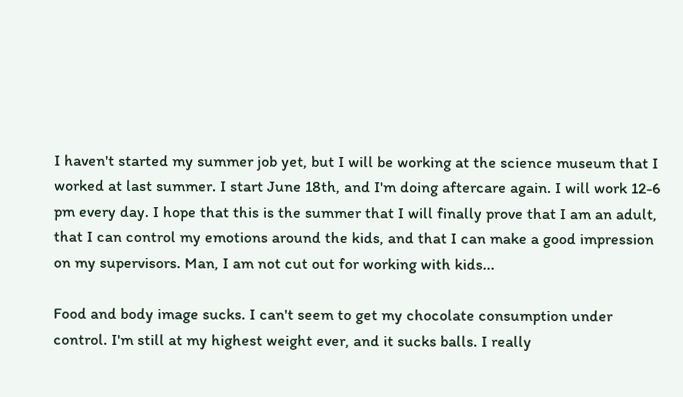I haven't started my summer job yet, but I will be working at the science museum that I worked at last summer. I start June 18th, and I'm doing aftercare again. I will work 12-6 pm every day. I hope that this is the summer that I will finally prove that I am an adult, that I can control my emotions around the kids, and that I can make a good impression on my supervisors. Man, I am not cut out for working with kids...

Food and body image sucks. I can't seem to get my chocolate consumption under control. I'm still at my highest weight ever, and it sucks balls. I really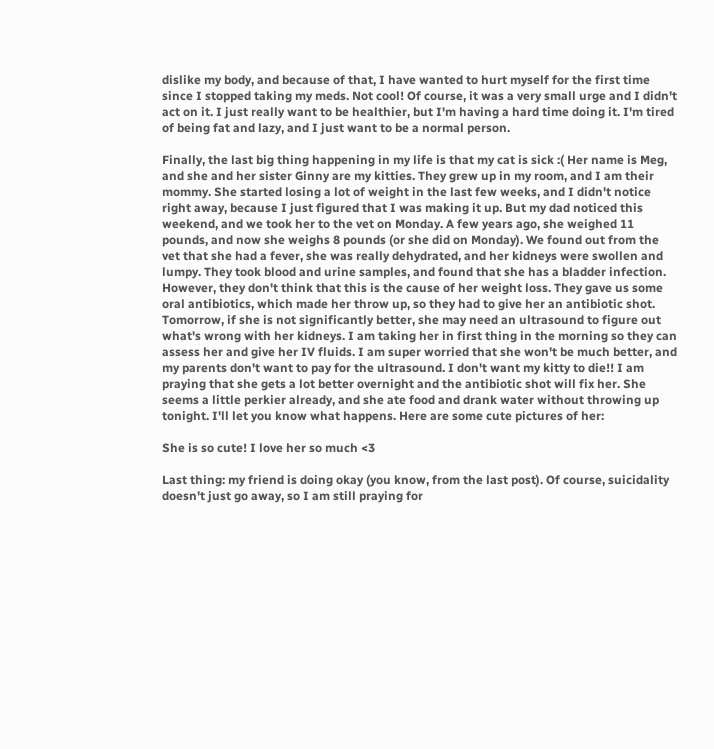dislike my body, and because of that, I have wanted to hurt myself for the first time since I stopped taking my meds. Not cool! Of course, it was a very small urge and I didn't act on it. I just really want to be healthier, but I'm having a hard time doing it. I'm tired of being fat and lazy, and I just want to be a normal person.

Finally, the last big thing happening in my life is that my cat is sick :( Her name is Meg, and she and her sister Ginny are my kitties. They grew up in my room, and I am their mommy. She started losing a lot of weight in the last few weeks, and I didn't notice right away, because I just figured that I was making it up. But my dad noticed this weekend, and we took her to the vet on Monday. A few years ago, she weighed 11 pounds, and now she weighs 8 pounds (or she did on Monday). We found out from the vet that she had a fever, she was really dehydrated, and her kidneys were swollen and lumpy. They took blood and urine samples, and found that she has a bladder infection. However, they don't think that this is the cause of her weight loss. They gave us some oral antibiotics, which made her throw up, so they had to give her an antibiotic shot. Tomorrow, if she is not significantly better, she may need an ultrasound to figure out what's wrong with her kidneys. I am taking her in first thing in the morning so they can assess her and give her IV fluids. I am super worried that she won't be much better, and my parents don't want to pay for the ultrasound. I don't want my kitty to die!! I am praying that she gets a lot better overnight and the antibiotic shot will fix her. She seems a little perkier already, and she ate food and drank water without throwing up tonight. I'll let you know what happens. Here are some cute pictures of her:

She is so cute! I love her so much <3

Last thing: my friend is doing okay (you know, from the last post). Of course, suicidality doesn't just go away, so I am still praying for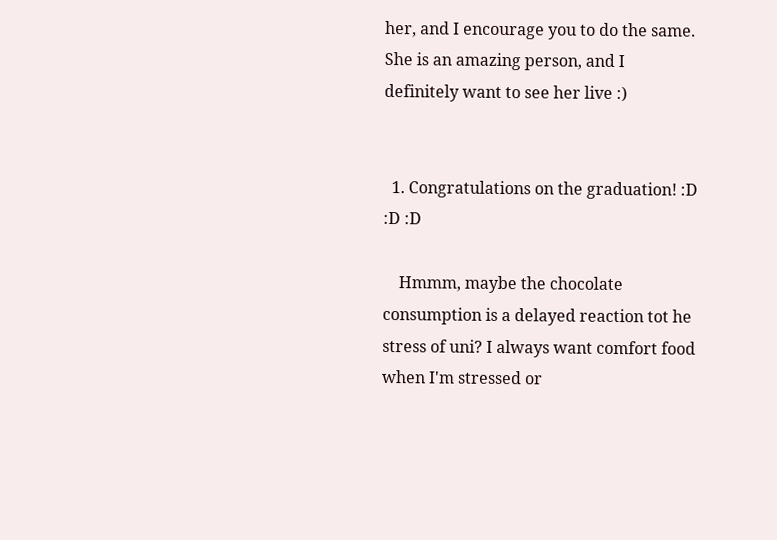her, and I encourage you to do the same. She is an amazing person, and I definitely want to see her live :)


  1. Congratulations on the graduation! :D :D :D

    Hmmm, maybe the chocolate consumption is a delayed reaction tot he stress of uni? I always want comfort food when I'm stressed or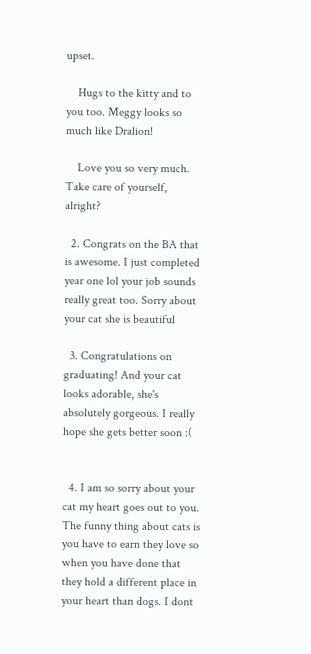upset.

    Hugs to the kitty and to you too. Meggy looks so much like Dralion!

    Love you so very much. Take care of yourself, alright?

  2. Congrats on the BA that is awesome. I just completed year one lol your job sounds really great too. Sorry about your cat she is beautiful

  3. Congratulations on graduating! And your cat looks adorable, she's absolutely gorgeous. I really hope she gets better soon :(


  4. I am so sorry about your cat my heart goes out to you. The funny thing about cats is you have to earn they love so when you have done that they hold a different place in your heart than dogs. I dont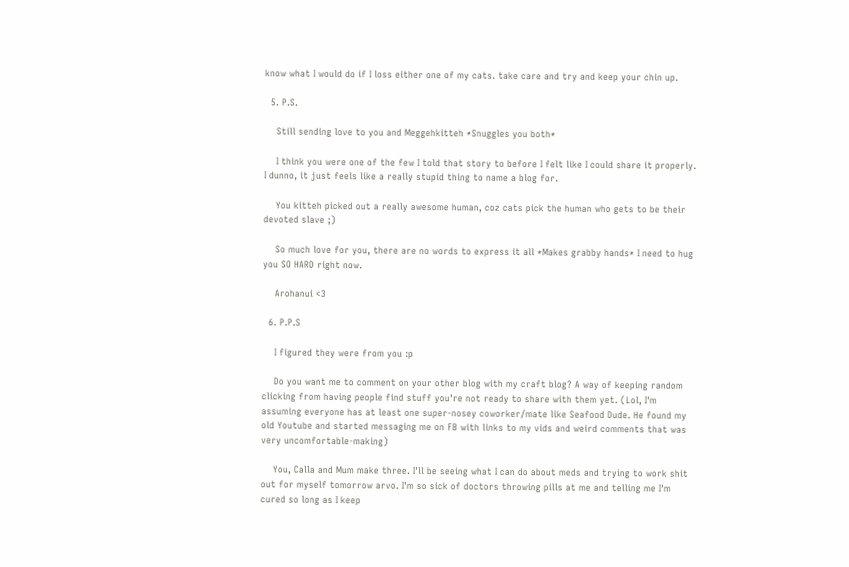know what I would do if I loss either one of my cats. take care and try and keep your chin up.

  5. P.S.

    Still sending love to you and Meggehkitteh *Snuggles you both*

    I think you were one of the few I told that story to before I felt like I could share it properly. I dunno, it just feels like a really stupid thing to name a blog for.

    You kitteh picked out a really awesome human, coz cats pick the human who gets to be their devoted slave ;)

    So much love for you, there are no words to express it all *Makes grabby hands* I need to hug you SO HARD right now.

    Arohanui <3

  6. P.P.S

    I figured they were from you :p

    Do you want me to comment on your other blog with my craft blog? A way of keeping random clicking from having people find stuff you're not ready to share with them yet. (Lol, I'm assuming everyone has at least one super-nosey coworker/mate like Seafood Dude. He found my old Youtube and started messaging me on FB with links to my vids and weird comments that was very uncomfortable-making)

    You, Calla and Mum make three. I'll be seeing what I can do about meds and trying to work shit out for myself tomorrow arvo. I'm so sick of doctors throwing pills at me and telling me I'm cured so long as I keep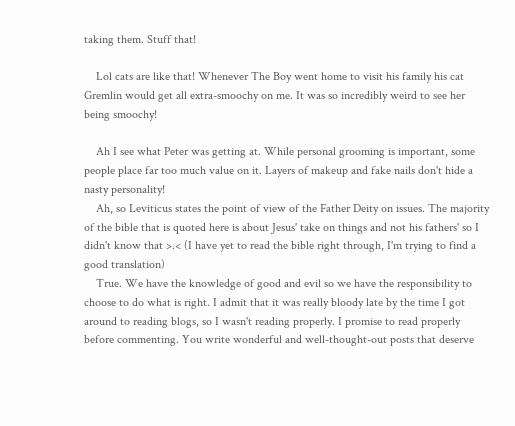taking them. Stuff that!

    Lol cats are like that! Whenever The Boy went home to visit his family his cat Gremlin would get all extra-smoochy on me. It was so incredibly weird to see her being smoochy!

    Ah I see what Peter was getting at. While personal grooming is important, some people place far too much value on it. Layers of makeup and fake nails don't hide a nasty personality!
    Ah, so Leviticus states the point of view of the Father Deity on issues. The majority of the bible that is quoted here is about Jesus' take on things and not his fathers' so I didn't know that >.< (I have yet to read the bible right through, I'm trying to find a good translation)
    True. We have the knowledge of good and evil so we have the responsibility to choose to do what is right. I admit that it was really bloody late by the time I got around to reading blogs, so I wasn't reading properly. I promise to read properly before commenting. You write wonderful and well-thought-out posts that deserve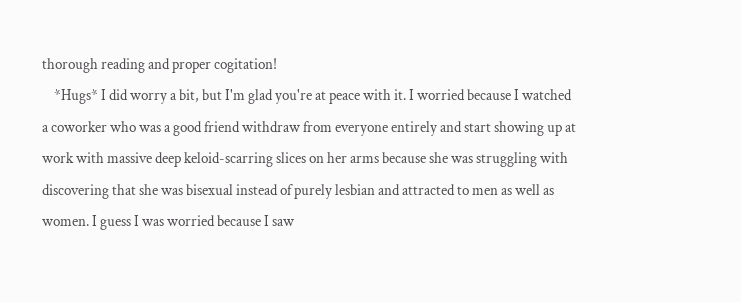thorough reading and proper cogitation!
    *Hugs* I did worry a bit, but I'm glad you're at peace with it. I worried because I watched a coworker who was a good friend withdraw from everyone entirely and start showing up at work with massive deep keloid-scarring slices on her arms because she was struggling with discovering that she was bisexual instead of purely lesbian and attracted to men as well as women. I guess I was worried because I saw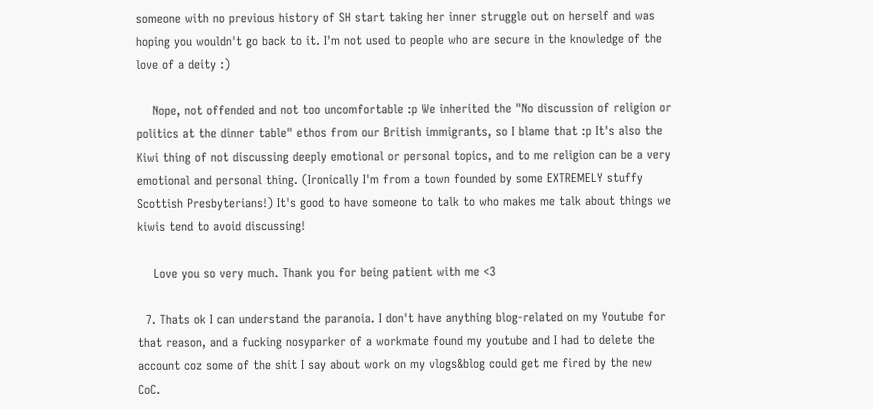someone with no previous history of SH start taking her inner struggle out on herself and was hoping you wouldn't go back to it. I'm not used to people who are secure in the knowledge of the love of a deity :)

    Nope, not offended and not too uncomfortable :p We inherited the "No discussion of religion or politics at the dinner table" ethos from our British immigrants, so I blame that :p It's also the Kiwi thing of not discussing deeply emotional or personal topics, and to me religion can be a very emotional and personal thing. (Ironically I'm from a town founded by some EXTREMELY stuffy Scottish Presbyterians!) It's good to have someone to talk to who makes me talk about things we kiwis tend to avoid discussing!

    Love you so very much. Thank you for being patient with me <3

  7. Thats ok I can understand the paranoia. I don't have anything blog-related on my Youtube for that reason, and a fucking nosyparker of a workmate found my youtube and I had to delete the account coz some of the shit I say about work on my vlogs&blog could get me fired by the new CoC.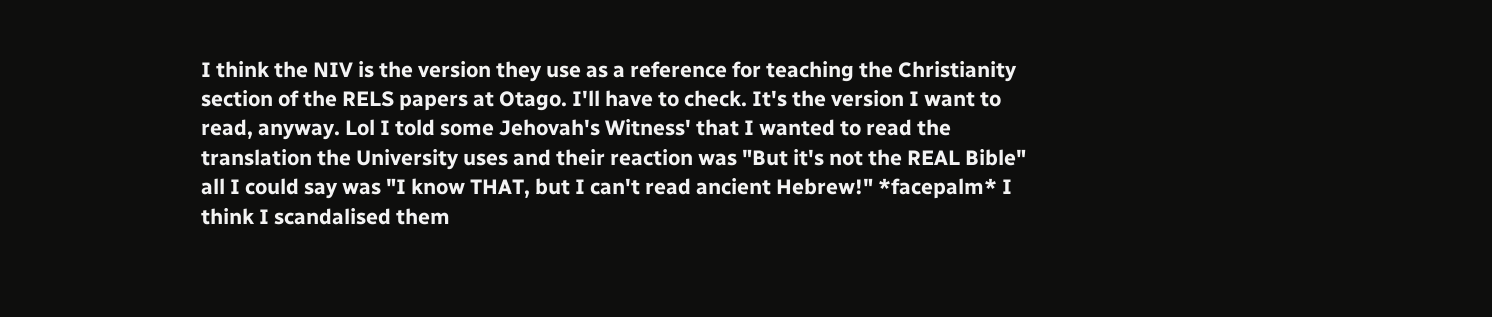I think the NIV is the version they use as a reference for teaching the Christianity section of the RELS papers at Otago. I'll have to check. It's the version I want to read, anyway. Lol I told some Jehovah's Witness' that I wanted to read the translation the University uses and their reaction was "But it's not the REAL Bible" all I could say was "I know THAT, but I can't read ancient Hebrew!" *facepalm* I think I scandalised them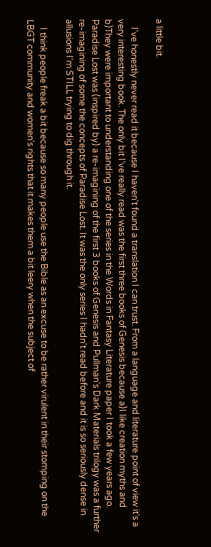a little bit.

    I've honestly never read it because I haven't found a translation I can trust. From a language and literature point of view it's a very interesting book. The only bit I've really read was the first three books of Genesis because a)I like creation myths and b)They were important to understanding one of the series in the Words in Fantasy Literature paper I took a few years ago. Paradise Lost was (inspired by) a re-imagining of the first 3 books of Genesis and Pullman's Dark Materials trilogy was a further re-imagining of some the concepts of Paradise Lost. It was the only series I hadn't read before and it is so seriously dense in allusions I'm STILL trying to dig through it.

    I think people freak a bit because so many people use the Bible as an excuse to be rather virulent in their stomping on the LBGT community and women's rights that it makes them a bit leery when the subject of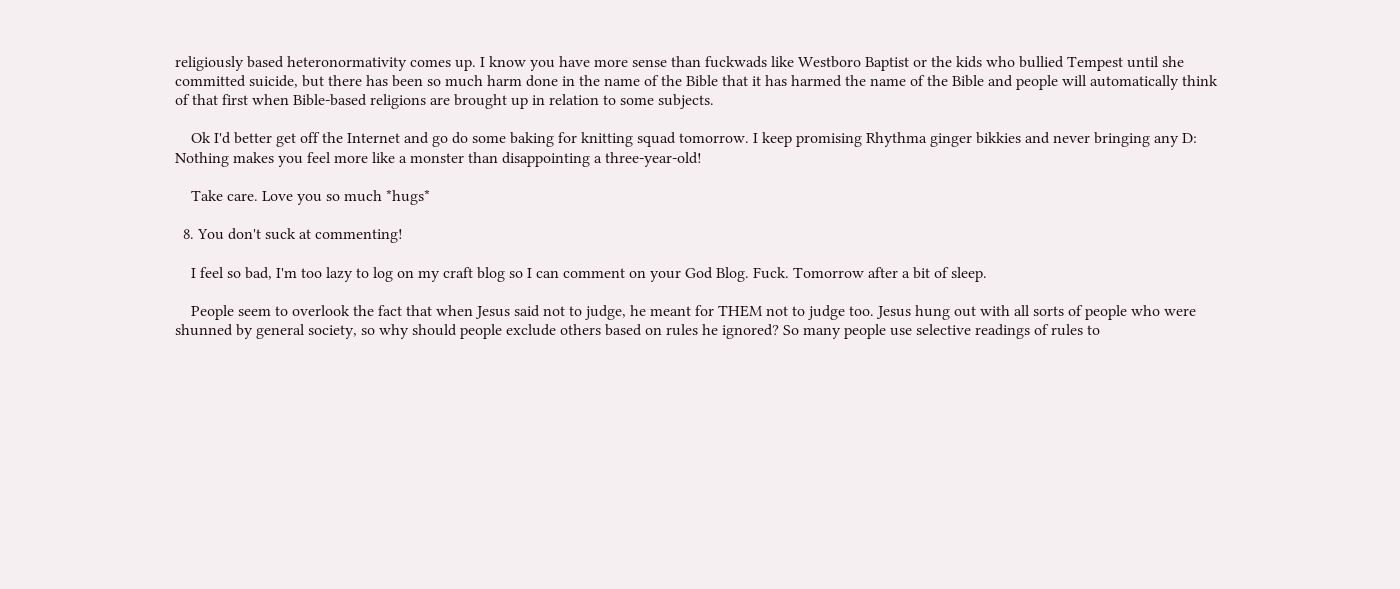religiously based heteronormativity comes up. I know you have more sense than fuckwads like Westboro Baptist or the kids who bullied Tempest until she committed suicide, but there has been so much harm done in the name of the Bible that it has harmed the name of the Bible and people will automatically think of that first when Bible-based religions are brought up in relation to some subjects.

    Ok I'd better get off the Internet and go do some baking for knitting squad tomorrow. I keep promising Rhythma ginger bikkies and never bringing any D: Nothing makes you feel more like a monster than disappointing a three-year-old!

    Take care. Love you so much *hugs*

  8. You don't suck at commenting!

    I feel so bad, I'm too lazy to log on my craft blog so I can comment on your God Blog. Fuck. Tomorrow after a bit of sleep.

    People seem to overlook the fact that when Jesus said not to judge, he meant for THEM not to judge too. Jesus hung out with all sorts of people who were shunned by general society, so why should people exclude others based on rules he ignored? So many people use selective readings of rules to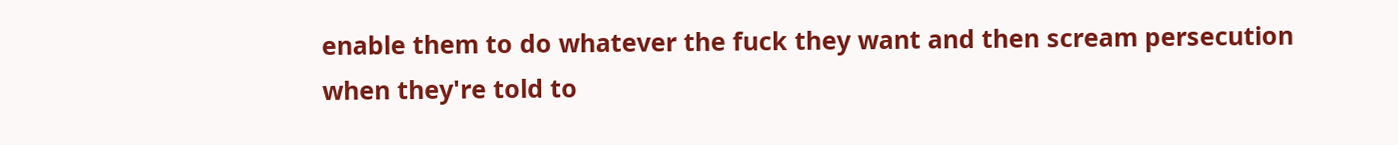enable them to do whatever the fuck they want and then scream persecution when they're told to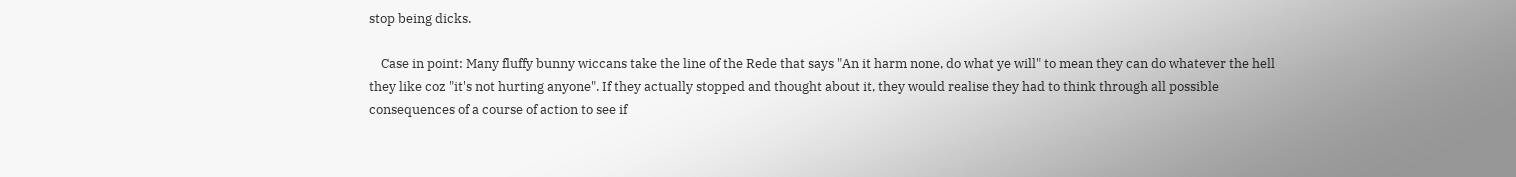stop being dicks.

    Case in point: Many fluffy bunny wiccans take the line of the Rede that says "An it harm none, do what ye will" to mean they can do whatever the hell they like coz "it's not hurting anyone". If they actually stopped and thought about it, they would realise they had to think through all possible consequences of a course of action to see if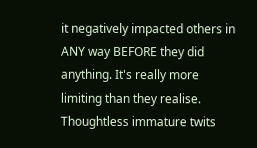it negatively impacted others in ANY way BEFORE they did anything. It's really more limiting than they realise. Thoughtless immature twits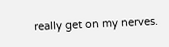really get on my nerves.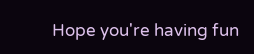Hope you're having fun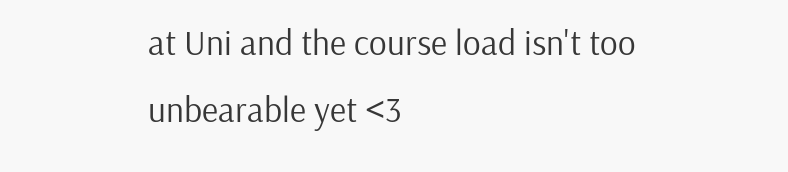at Uni and the course load isn't too unbearable yet <3